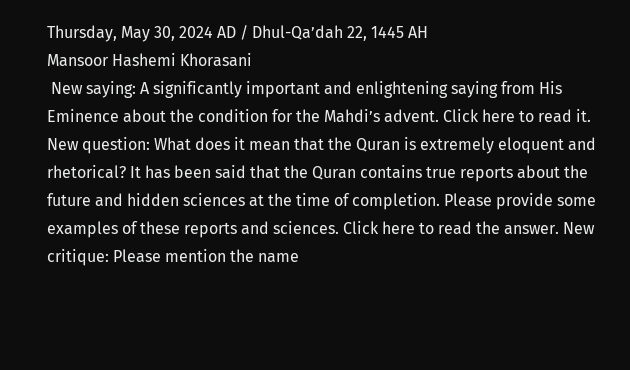Thursday, May 30, 2024 AD / Dhul-Qa’dah 22, 1445 AH
Mansoor Hashemi Khorasani
 New saying: A significantly important and enlightening saying from His Eminence about the condition for the Mahdi’s advent. Click here to read it. New question: What does it mean that the Quran is extremely eloquent and rhetorical? It has been said that the Quran contains true reports about the future and hidden sciences at the time of completion. Please provide some examples of these reports and sciences. Click here to read the answer. New critique: Please mention the name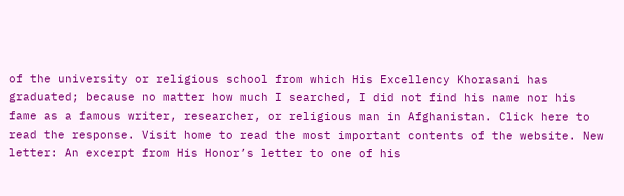of the university or religious school from which His Excellency Khorasani has graduated; because no matter how much I searched, I did not find his name nor his fame as a famous writer, researcher, or religious man in Afghanistan. Click here to read the response. Visit home to read the most important contents of the website. New letter: An excerpt from His Honor’s letter to one of his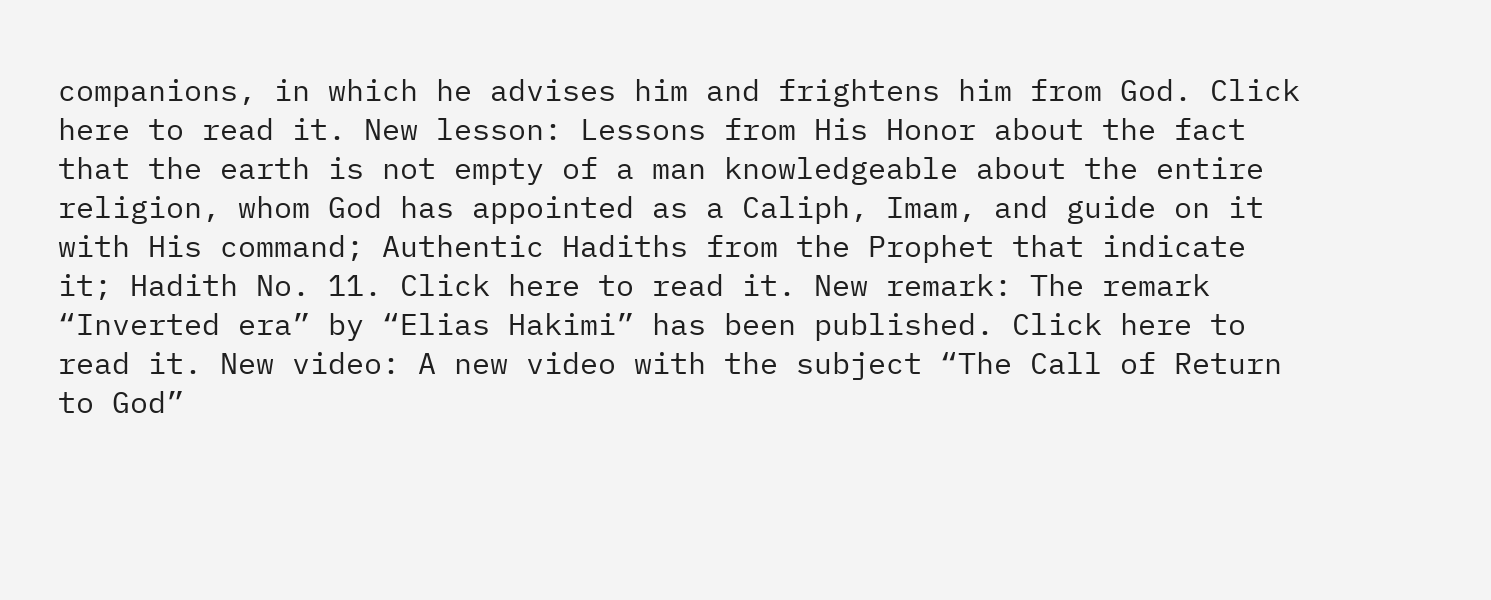companions, in which he advises him and frightens him from God. Click here to read it. New lesson: Lessons from His Honor about the fact that the earth is not empty of a man knowledgeable about the entire religion, whom God has appointed as a Caliph, Imam, and guide on it with His command; Authentic Hadiths from the Prophet that indicate it; Hadith No. 11. Click here to read it. New remark: The remark “Inverted era” by “Elias Hakimi” has been published. Click here to read it. New video: A new video with the subject “The Call of Return to God”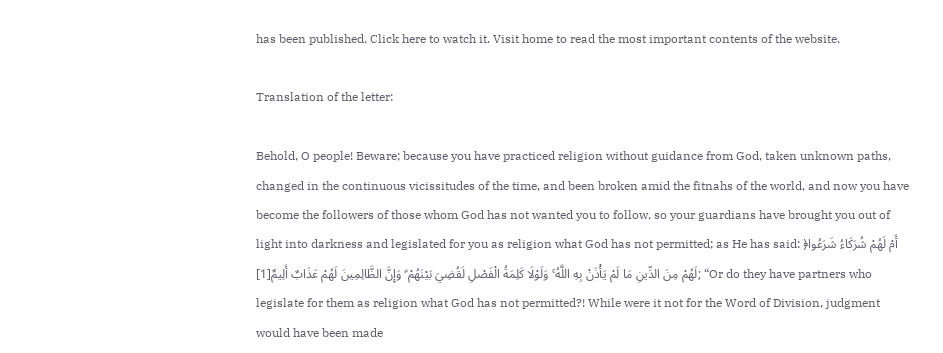has been published. Click here to watch it. Visit home to read the most important contents of the website.

Translation of the letter:

Behold, O people! Beware; because you have practiced religion without guidance from God, taken unknown paths, changed in the continuous vicissitudes of the time, and been broken amid the fitnahs of the world, and now you have become the followers of those whom God has not wanted you to follow, so your guardians have brought you out of light into darkness and legislated for you as religion what God has not permitted; as He has said: ﴿أَمْ لَهُمْ شُرَكَاءُ شَرَعُوا لَهُمْ مِنَ الدِّينِ مَا لَمْ يَأْذَنْ بِهِ اللَّهُ ۚ وَلَوْلَا كَلِمَةُ الْفَصْلِ لَقُضِيَ بَيْنَهُمْ ۗ وَإِنَّ الظَّالِمِينَ لَهُمْ عَذَابٌ أَلِيمٌ[1]; “Or do they have partners who legislate for them as religion what God has not permitted?! While were it not for the Word of Division, judgment would have been made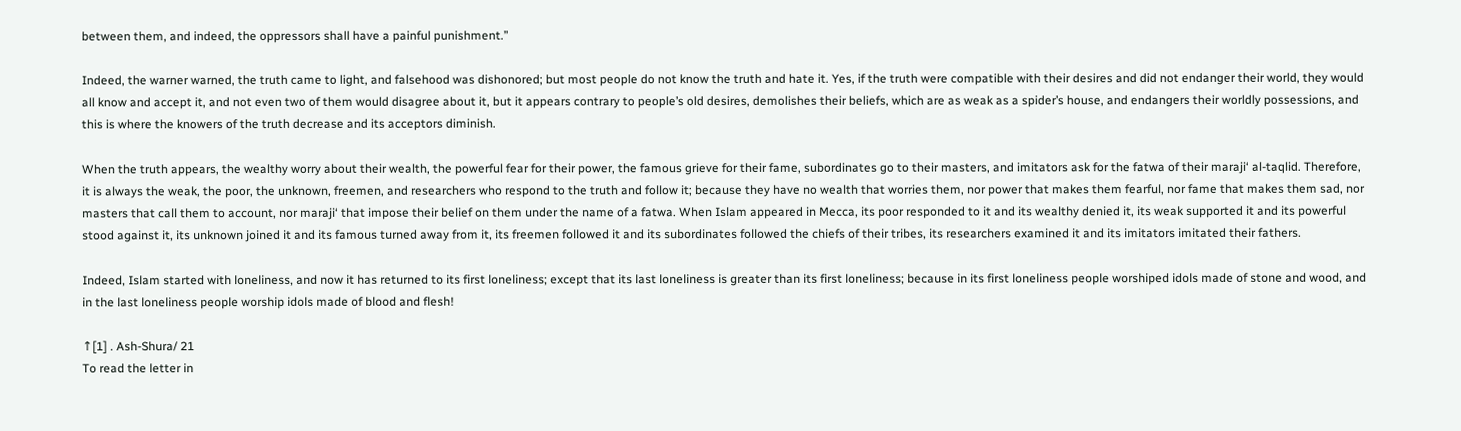between them, and indeed, the oppressors shall have a painful punishment.”

Indeed, the warner warned, the truth came to light, and falsehood was dishonored; but most people do not know the truth and hate it. Yes, if the truth were compatible with their desires and did not endanger their world, they would all know and accept it, and not even two of them would disagree about it, but it appears contrary to people’s old desires, demolishes their beliefs, which are as weak as a spider’s house, and endangers their worldly possessions, and this is where the knowers of the truth decrease and its acceptors diminish.

When the truth appears, the wealthy worry about their wealth, the powerful fear for their power, the famous grieve for their fame, subordinates go to their masters, and imitators ask for the fatwa of their maraji‘ al-taqlid. Therefore, it is always the weak, the poor, the unknown, freemen, and researchers who respond to the truth and follow it; because they have no wealth that worries them, nor power that makes them fearful, nor fame that makes them sad, nor masters that call them to account, nor maraji‘ that impose their belief on them under the name of a fatwa. When Islam appeared in Mecca, its poor responded to it and its wealthy denied it, its weak supported it and its powerful stood against it, its unknown joined it and its famous turned away from it, its freemen followed it and its subordinates followed the chiefs of their tribes, its researchers examined it and its imitators imitated their fathers.

Indeed, Islam started with loneliness, and now it has returned to its first loneliness; except that its last loneliness is greater than its first loneliness; because in its first loneliness people worshiped idols made of stone and wood, and in the last loneliness people worship idols made of blood and flesh!

↑[1] . Ash-Shura/ 21
To read the letter in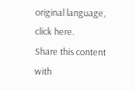original language, click here.
Share this content with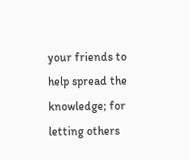your friends to help spread the knowledge; for letting others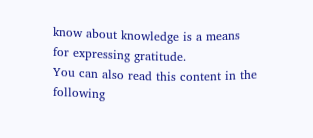know about knowledge is a means for expressing gratitude.
You can also read this content in the following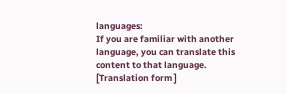languages:
If you are familiar with another language, you can translate this content to that language. [Translation form ]